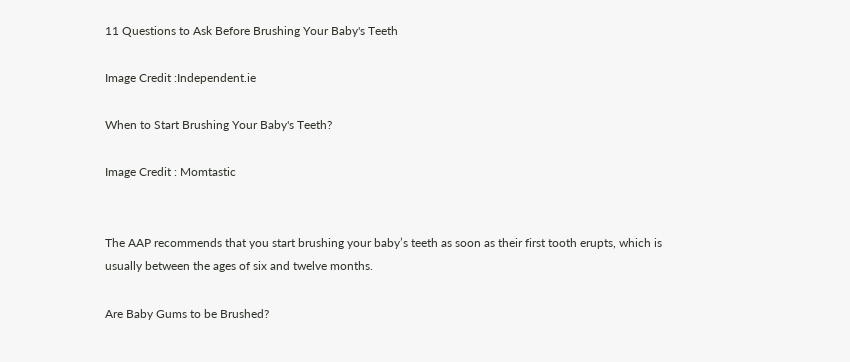11 Questions to Ask Before Brushing Your Baby's Teeth

Image Credit :Independent.ie

When to Start Brushing Your Baby's Teeth?

Image Credit : Momtastic


The AAP recommends that you start brushing your baby’s teeth as soon as their first tooth erupts, which is usually between the ages of six and twelve months.

Are Baby Gums to be Brushed?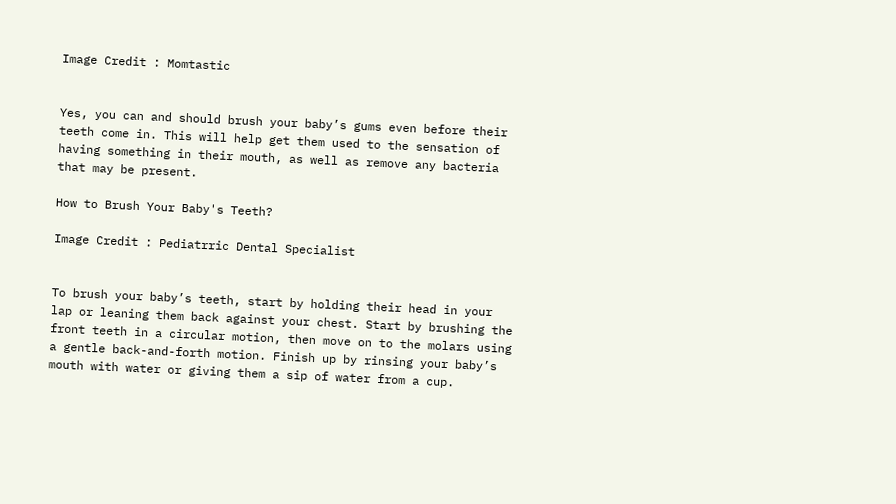Image Credit : Momtastic


Yes, you can and should brush your baby’s gums even before their teeth come in. This will help get them used to the sensation of having something in their mouth, as well as remove any bacteria that may be present.

How to Brush Your Baby's Teeth?

Image Credit : Pediatrric Dental Specialist


To brush your baby’s teeth, start by holding their head in your lap or leaning them back against your chest. Start by brushing the front teeth in a circular motion, then move on to the molars using a gentle back-and-forth motion. Finish up by rinsing your baby’s mouth with water or giving them a sip of water from a cup.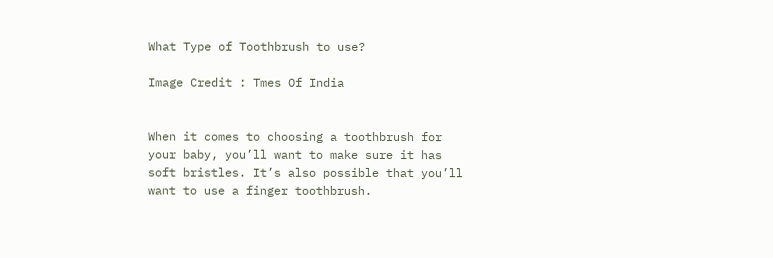What Type of Toothbrush to use?

Image Credit : Tmes Of India


When it comes to choosing a toothbrush for your baby, you’ll want to make sure it has soft bristles. It’s also possible that you’ll want to use a finger toothbrush.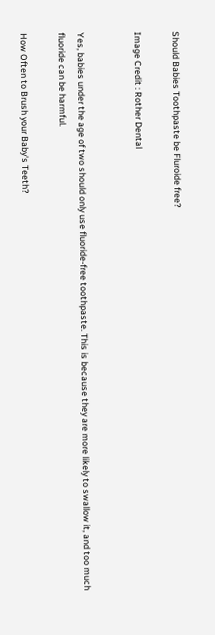Should Babies Toothpaste be Fluroide free?

Image Credit : Rother Dental


Yes, babies under the age of two should only use fluoride-free toothpaste. This is because they are more likely to swallow it, and too much fluoride can be harmful.

How Often to Brush your Baby's Teeth?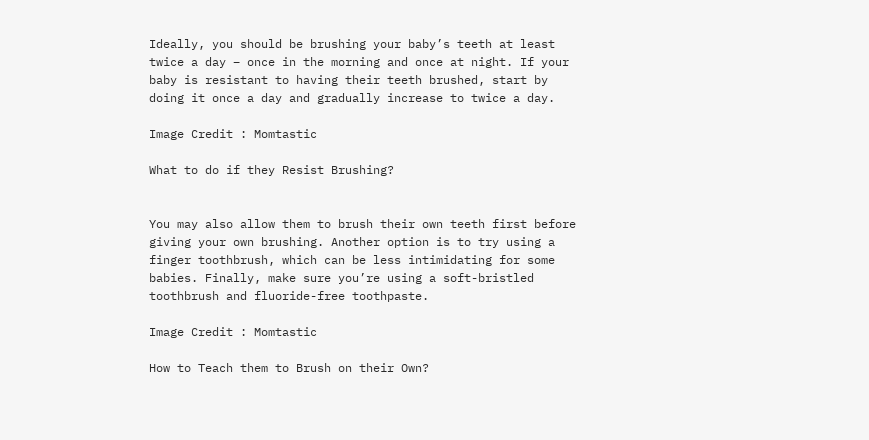Ideally, you should be brushing your baby’s teeth at least twice a day – once in the morning and once at night. If your baby is resistant to having their teeth brushed, start by doing it once a day and gradually increase to twice a day.

Image Credit : Momtastic

What to do if they Resist Brushing?


You may also allow them to brush their own teeth first before giving your own brushing. Another option is to try using a finger toothbrush, which can be less intimidating for some babies. Finally, make sure you’re using a soft-bristled toothbrush and fluoride-free toothpaste.

Image Credit : Momtastic

How to Teach them to Brush on their Own?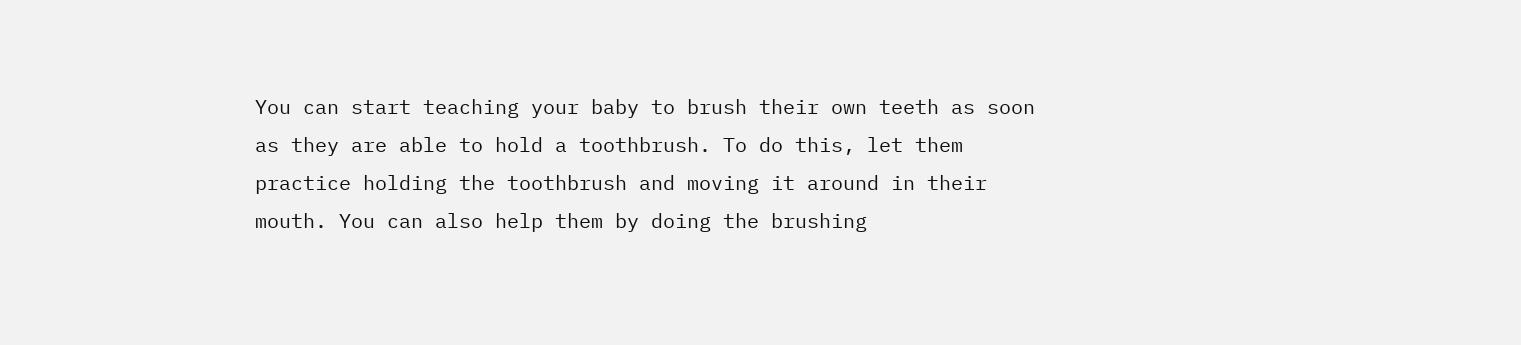You can start teaching your baby to brush their own teeth as soon as they are able to hold a toothbrush. To do this, let them practice holding the toothbrush and moving it around in their mouth. You can also help them by doing the brushing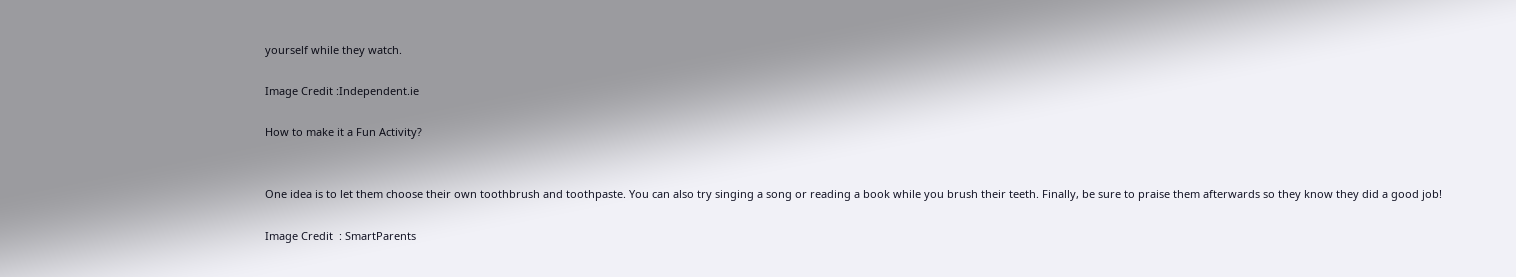yourself while they watch.

Image Credit :Independent.ie

How to make it a Fun Activity?


One idea is to let them choose their own toothbrush and toothpaste. You can also try singing a song or reading a book while you brush their teeth. Finally, be sure to praise them afterwards so they know they did a good job!

Image Credit  : SmartParents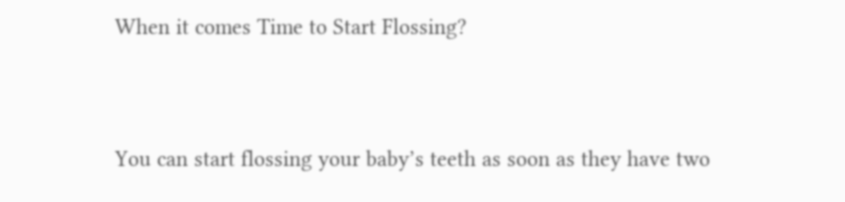When it comes Time to Start Flossing?


You can start flossing your baby’s teeth as soon as they have two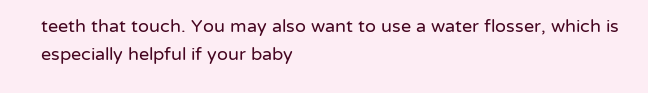teeth that touch. You may also want to use a water flosser, which is especially helpful if your baby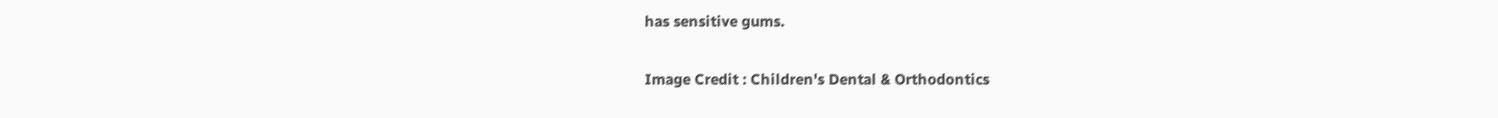has sensitive gums.

Image Credit : Children's Dental & Orthodontics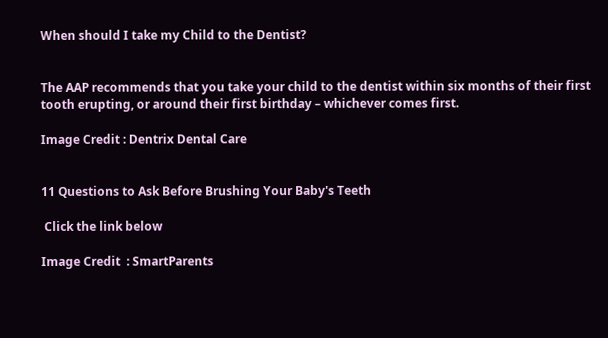When should I take my Child to the Dentist?


The AAP recommends that you take your child to the dentist within six months of their first tooth erupting, or around their first birthday – whichever comes first.

Image Credit : Dentrix Dental Care


11 Questions to Ask Before Brushing Your Baby's Teeth

 Click the link below

Image Credit  : SmartParents